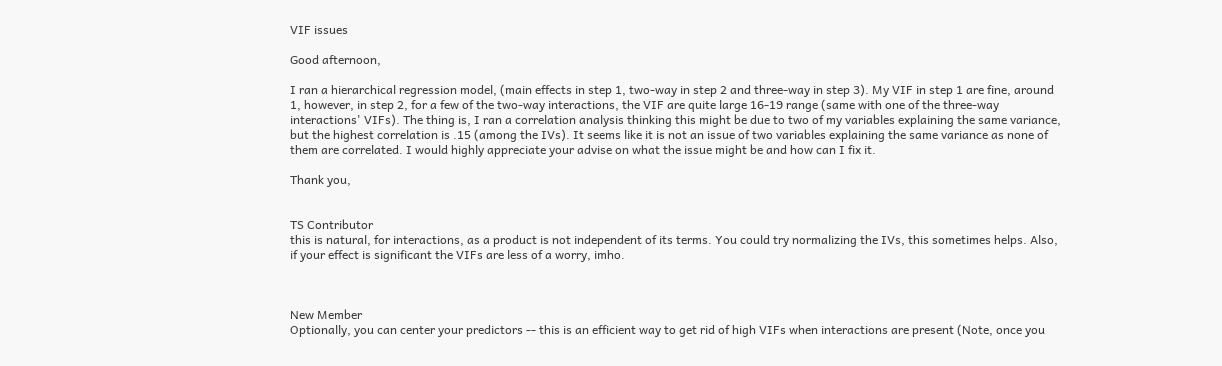VIF issues

Good afternoon,

I ran a hierarchical regression model, (main effects in step 1, two-way in step 2 and three-way in step 3). My VIF in step 1 are fine, around 1, however, in step 2, for a few of the two-way interactions, the VIF are quite large 16-19 range (same with one of the three-way interactions' VIFs). The thing is, I ran a correlation analysis thinking this might be due to two of my variables explaining the same variance, but the highest correlation is .15 (among the IVs). It seems like it is not an issue of two variables explaining the same variance as none of them are correlated. I would highly appreciate your advise on what the issue might be and how can I fix it.

Thank you,


TS Contributor
this is natural, for interactions, as a product is not independent of its terms. You could try normalizing the IVs, this sometimes helps. Also, if your effect is significant the VIFs are less of a worry, imho.



New Member
Optionally, you can center your predictors -- this is an efficient way to get rid of high VIFs when interactions are present (Note, once you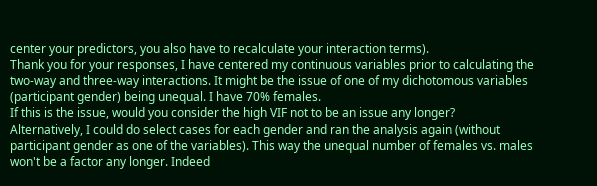center your predictors, you also have to recalculate your interaction terms).
Thank you for your responses, I have centered my continuous variables prior to calculating the two-way and three-way interactions. It might be the issue of one of my dichotomous variables (participant gender) being unequal. I have 70% females.
If this is the issue, would you consider the high VIF not to be an issue any longer?
Alternatively, I could do select cases for each gender and ran the analysis again (without participant gender as one of the variables). This way the unequal number of females vs. males won't be a factor any longer. Indeed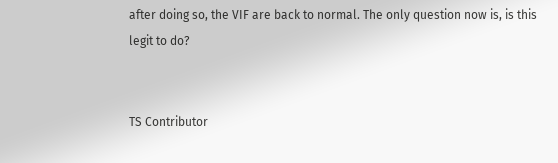after doing so, the VIF are back to normal. The only question now is, is this legit to do?


TS Contributor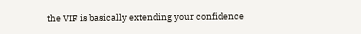the VIF is basically extending your confidence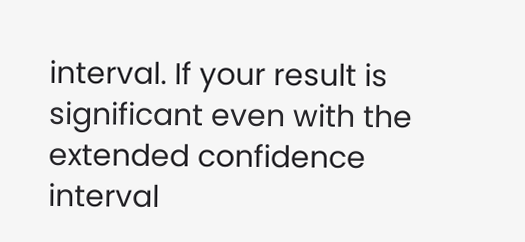interval. If your result is significant even with the extended confidence interval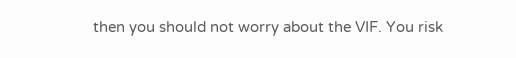then you should not worry about the VIF. You risk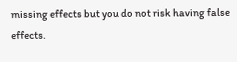missing effects but you do not risk having false effects.